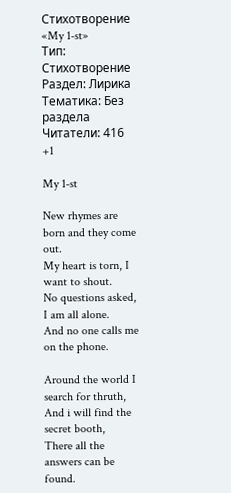Стихотворение «My 1-st»
Тип: Стихотворение
Раздел: Лирика
Тематика: Без раздела
Читатели: 416 +1

My 1-st

New rhymes are born and they come out.
My heart is torn, I want to shout.
No questions asked, I am all alone.
And no one calls me on the phone.

Around the world I search for thruth,
And i will find the secret booth,
There all the answers can be found.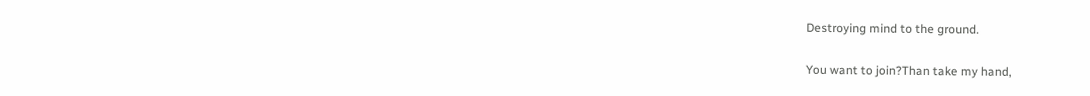Destroying mind to the ground.

You want to join?Than take my hand,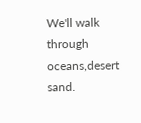We'll walk through oceans,desert sand.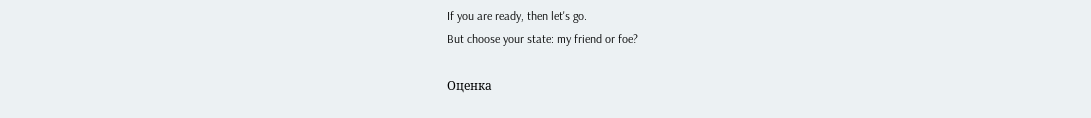If you are ready, then let's go.
But choose your state: my friend or foe?

Оценка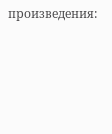произведения: